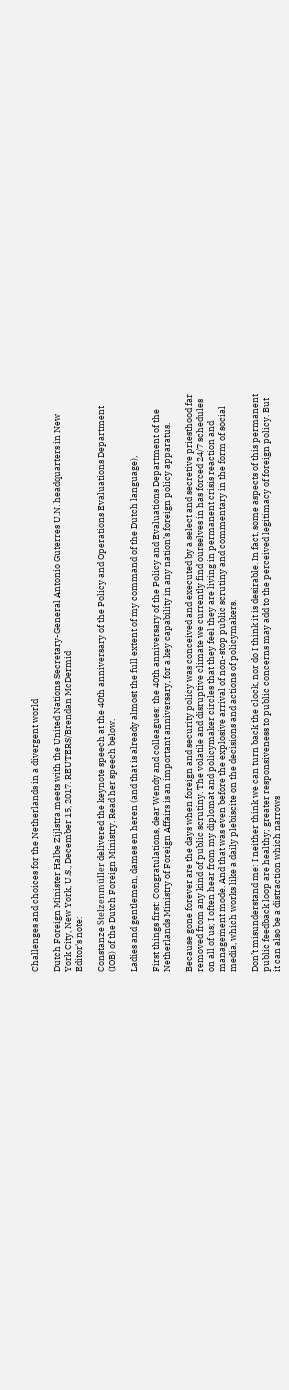Challenges and choices for the Netherlands in a divergent world

Dutch Foreign Minister Halbe Zijlstra meets with the United Nations Secretary-General Antonio Guterres U.N. headquarters in New York City, New York, U.S., December 15, 2017. REUTERS/Brendan McDermid
Editor's note:

Constanze Stelzenmüller delivered the keynote speech at the 40th anniversary of the Policy and Operations Evaluations Department (IOB) of the Dutch Foreign Ministry. Read her speech below.

Ladies and gentlemen, dames en heren (and that is already almost the full extent of my command of the Dutch language),

First things first: Congratulations, dear Wendy and colleagues: the 40th anniversary of the Policy and Evaluations Department of the Netherlands Ministry of Foreign Affairs is an important anniversary, for a key capability in any nation’s foreign policy apparatus.

Because gone forever are the days when foreign and security policy was conceived and executed by a select and secretive priesthood far removed from any kind of public scrutiny. The volatile and disruptive climate we currently find ourselves in has forced 24/7 schedules on all of us; I often hear from my diplomat and policymaker circles that they feel they are living in permanent crisis reaction and management mode. And that was even before the explosive arrival of non-stop public scrutiny and commentary in the form of social media, which works like a daily plebiscite on the decisions and actions of policymakers.

Don’t misunderstand me: I neither think we can turn back the clock, nor do I think it is desirable. In fact, some aspects of this permanent public feedback loop are healthy; greater responsiveness to public concerns may add to the perceived legitimacy of foreign policy. But it can also be a distraction which narrows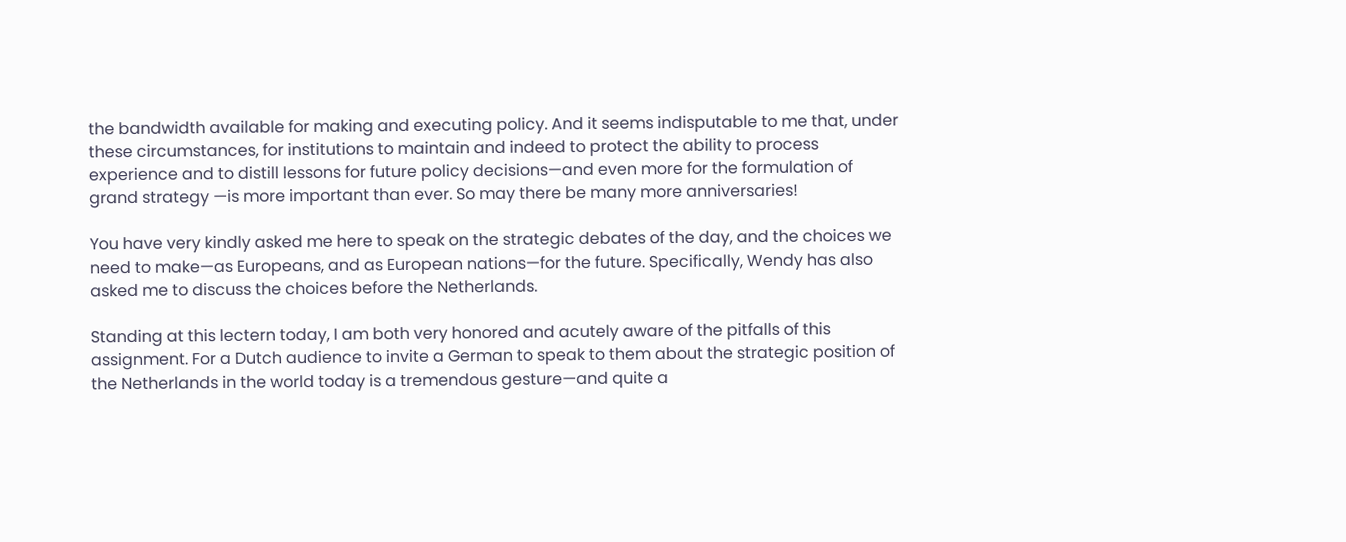the bandwidth available for making and executing policy. And it seems indisputable to me that, under these circumstances, for institutions to maintain and indeed to protect the ability to process experience and to distill lessons for future policy decisions—and even more for the formulation of grand strategy —is more important than ever. So may there be many more anniversaries!

You have very kindly asked me here to speak on the strategic debates of the day, and the choices we need to make—as Europeans, and as European nations—for the future. Specifically, Wendy has also asked me to discuss the choices before the Netherlands.

Standing at this lectern today, I am both very honored and acutely aware of the pitfalls of this assignment. For a Dutch audience to invite a German to speak to them about the strategic position of the Netherlands in the world today is a tremendous gesture—and quite a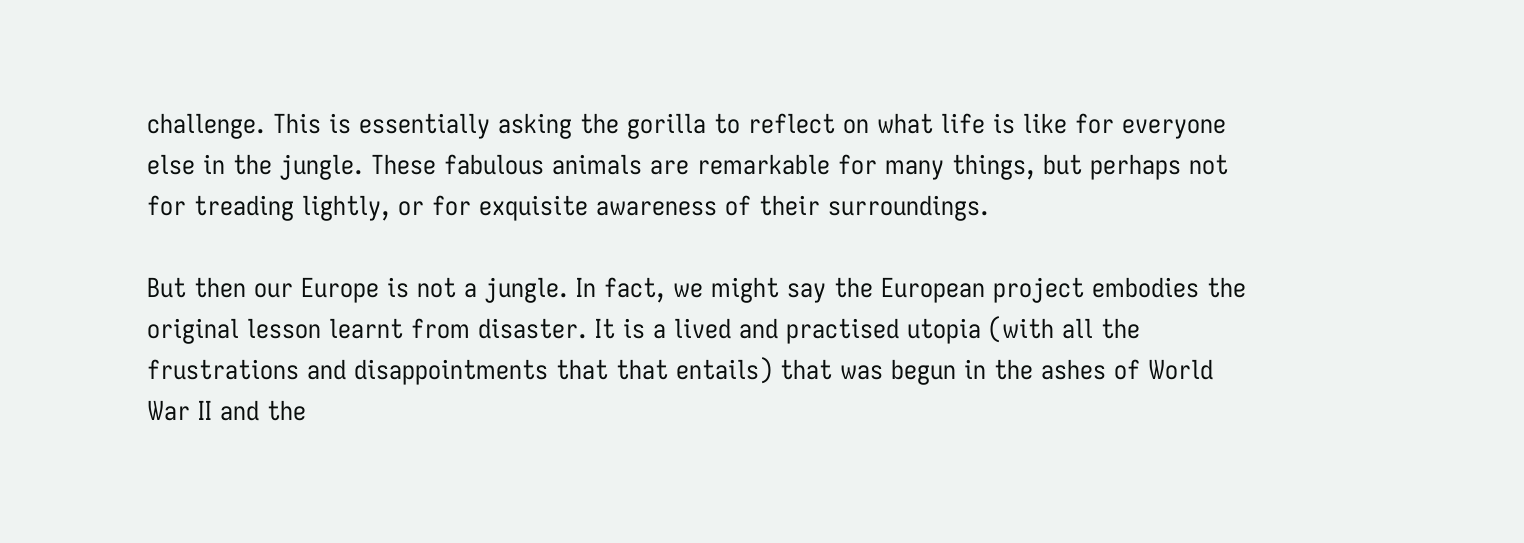challenge. This is essentially asking the gorilla to reflect on what life is like for everyone else in the jungle. These fabulous animals are remarkable for many things, but perhaps not for treading lightly, or for exquisite awareness of their surroundings.

But then our Europe is not a jungle. In fact, we might say the European project embodies the original lesson learnt from disaster. It is a lived and practised utopia (with all the frustrations and disappointments that that entails) that was begun in the ashes of World War II and the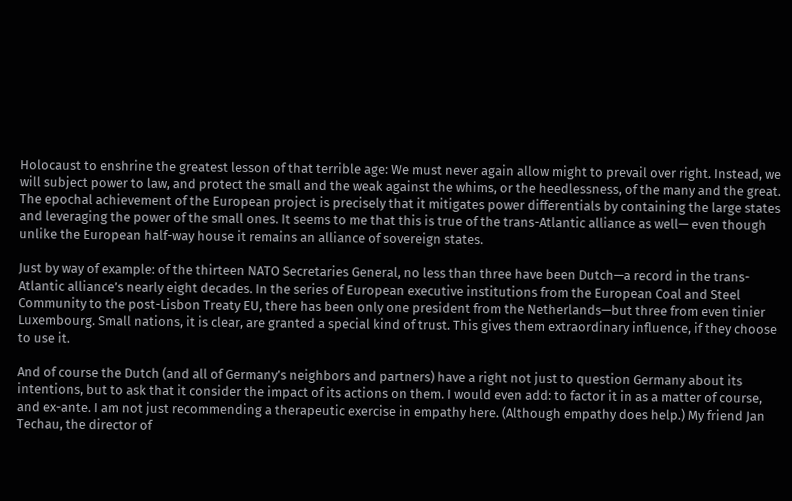Holocaust to enshrine the greatest lesson of that terrible age: We must never again allow might to prevail over right. Instead, we will subject power to law, and protect the small and the weak against the whims, or the heedlessness, of the many and the great. The epochal achievement of the European project is precisely that it mitigates power differentials by containing the large states and leveraging the power of the small ones. It seems to me that this is true of the trans-Atlantic alliance as well— even though unlike the European half-way house it remains an alliance of sovereign states.

Just by way of example: of the thirteen NATO Secretaries General, no less than three have been Dutch—a record in the trans-Atlantic alliance’s nearly eight decades. In the series of European executive institutions from the European Coal and Steel Community to the post-Lisbon Treaty EU, there has been only one president from the Netherlands—but three from even tinier Luxembourg. Small nations, it is clear, are granted a special kind of trust. This gives them extraordinary influence, if they choose to use it.

And of course the Dutch (and all of Germany’s neighbors and partners) have a right not just to question Germany about its intentions, but to ask that it consider the impact of its actions on them. I would even add: to factor it in as a matter of course, and ex-ante. I am not just recommending a therapeutic exercise in empathy here. (Although empathy does help.) My friend Jan Techau, the director of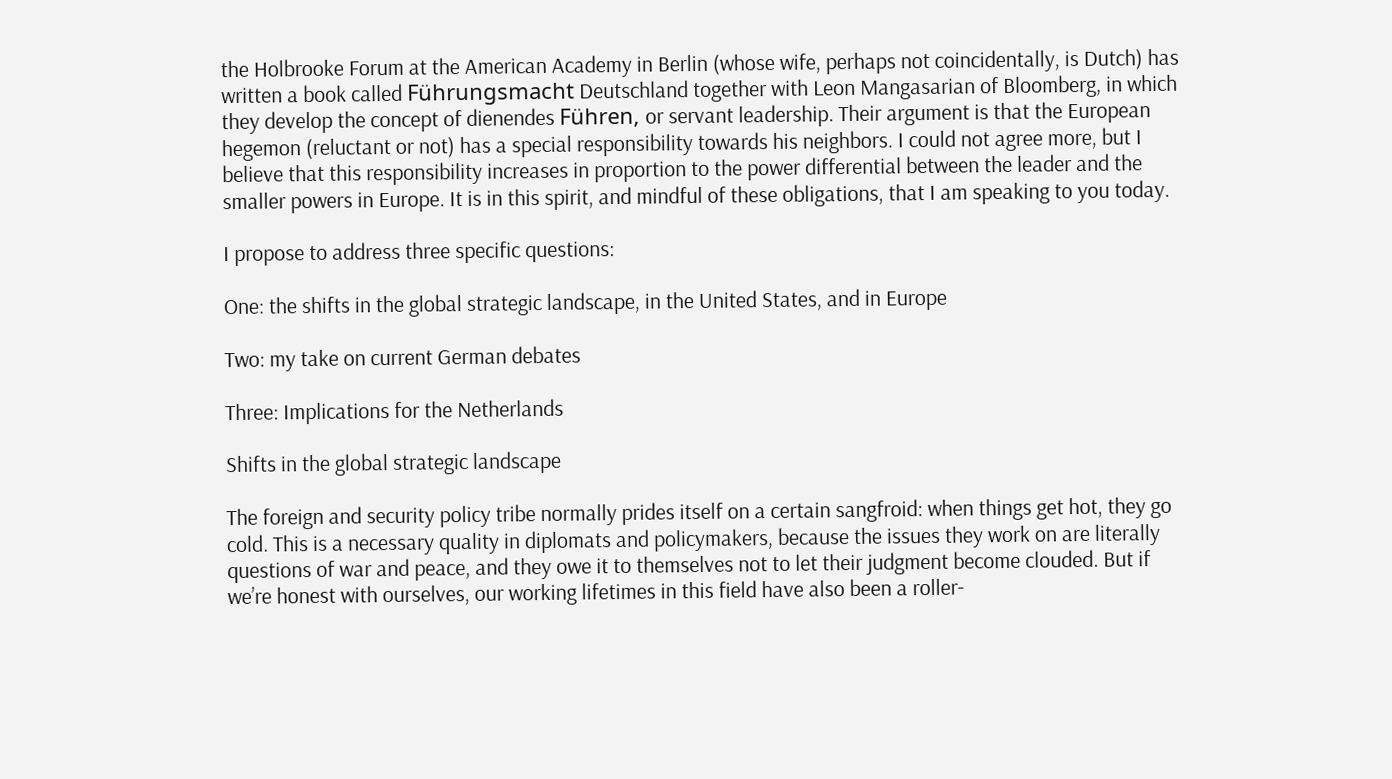the Holbrooke Forum at the American Academy in Berlin (whose wife, perhaps not coincidentally, is Dutch) has written a book called Führungsmacht Deutschland together with Leon Mangasarian of Bloomberg, in which they develop the concept of dienendes Führen, or servant leadership. Their argument is that the European hegemon (reluctant or not) has a special responsibility towards his neighbors. I could not agree more, but I believe that this responsibility increases in proportion to the power differential between the leader and the smaller powers in Europe. It is in this spirit, and mindful of these obligations, that I am speaking to you today.

I propose to address three specific questions:

One: the shifts in the global strategic landscape, in the United States, and in Europe

Two: my take on current German debates

Three: Implications for the Netherlands

Shifts in the global strategic landscape

The foreign and security policy tribe normally prides itself on a certain sangfroid: when things get hot, they go cold. This is a necessary quality in diplomats and policymakers, because the issues they work on are literally questions of war and peace, and they owe it to themselves not to let their judgment become clouded. But if we’re honest with ourselves, our working lifetimes in this field have also been a roller-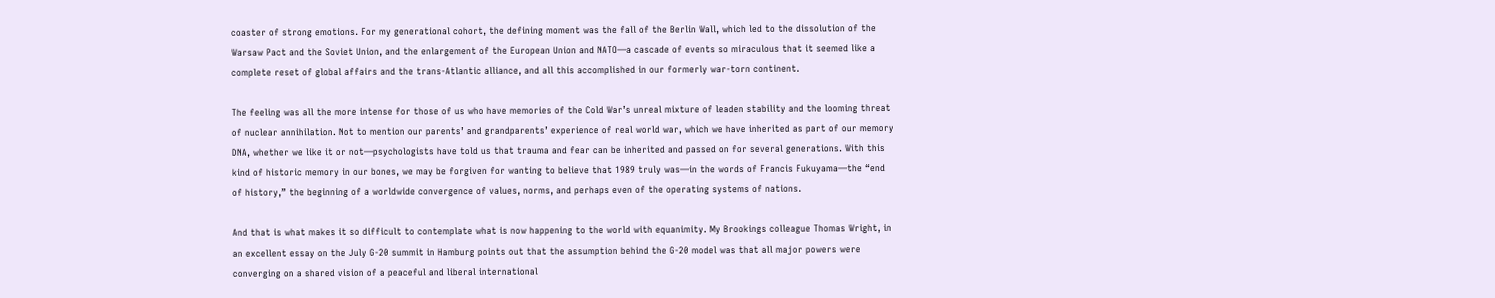coaster of strong emotions. For my generational cohort, the defining moment was the fall of the Berlin Wall, which led to the dissolution of the Warsaw Pact and the Soviet Union, and the enlargement of the European Union and NATO—a cascade of events so miraculous that it seemed like a complete reset of global affairs and the trans-Atlantic alliance, and all this accomplished in our formerly war-torn continent.

The feeling was all the more intense for those of us who have memories of the Cold War’s unreal mixture of leaden stability and the looming threat of nuclear annihilation. Not to mention our parents’ and grandparents’ experience of real world war, which we have inherited as part of our memory DNA, whether we like it or not—psychologists have told us that trauma and fear can be inherited and passed on for several generations. With this kind of historic memory in our bones, we may be forgiven for wanting to believe that 1989 truly was—in the words of Francis Fukuyama—the “end of history,” the beginning of a worldwide convergence of values, norms, and perhaps even of the operating systems of nations.

And that is what makes it so difficult to contemplate what is now happening to the world with equanimity. My Brookings colleague Thomas Wright, in an excellent essay on the July G-20 summit in Hamburg points out that the assumption behind the G-20 model was that all major powers were converging on a shared vision of a peaceful and liberal international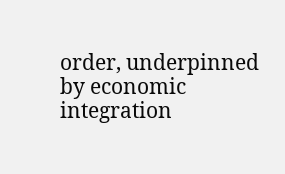order, underpinned by economic integration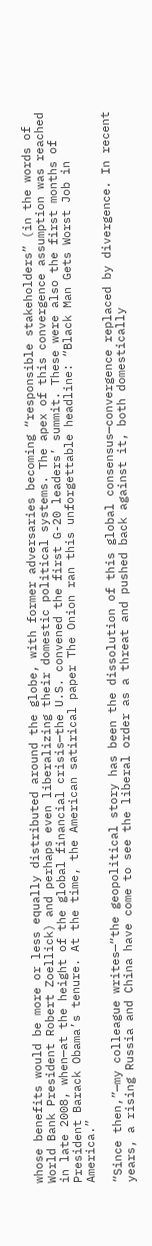whose benefits would be more or less equally distributed around the globe, with former adversaries becoming “responsible stakeholders” (in the words of World Bank President Robert Zoellick) and perhaps even liberalizing their domestic political systems. The apex of this convergence assumption was reached in late 2008, when—at the height of the global financial crisis—the U.S. convened the first G-20 leaders’ summit. These were also the first months of President Barack Obama’s tenure. At the time, the American satirical paper The Onion ran this unforgettable headline: “Black Man Gets Worst Job in America.”

“Since then,”—my colleague writes—“the geopolitical story has been the dissolution of this global consensus—convergence replaced by divergence. In recent years, a rising Russia and China have come to see the liberal order as a threat and pushed back against it, both domestically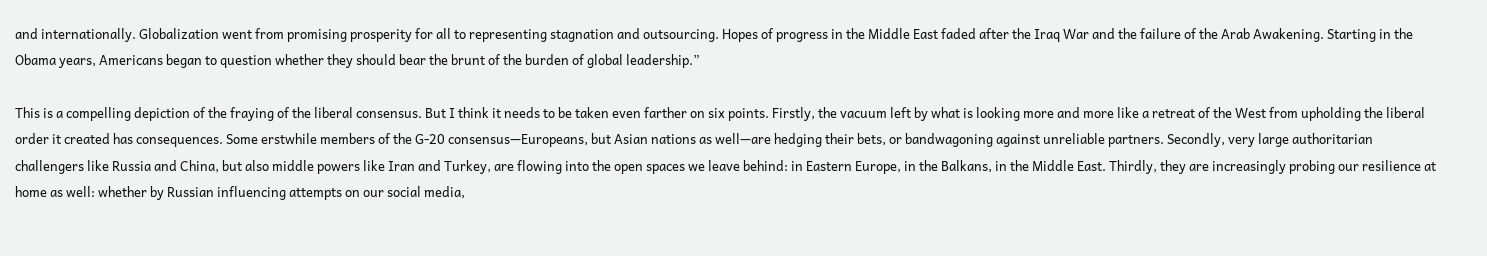and internationally. Globalization went from promising prosperity for all to representing stagnation and outsourcing. Hopes of progress in the Middle East faded after the Iraq War and the failure of the Arab Awakening. Starting in the Obama years, Americans began to question whether they should bear the brunt of the burden of global leadership.”

This is a compelling depiction of the fraying of the liberal consensus. But I think it needs to be taken even farther on six points. Firstly, the vacuum left by what is looking more and more like a retreat of the West from upholding the liberal order it created has consequences. Some erstwhile members of the G-20 consensus—Europeans, but Asian nations as well—are hedging their bets, or bandwagoning against unreliable partners. Secondly, very large authoritarian challengers like Russia and China, but also middle powers like Iran and Turkey, are flowing into the open spaces we leave behind: in Eastern Europe, in the Balkans, in the Middle East. Thirdly, they are increasingly probing our resilience at home as well: whether by Russian influencing attempts on our social media,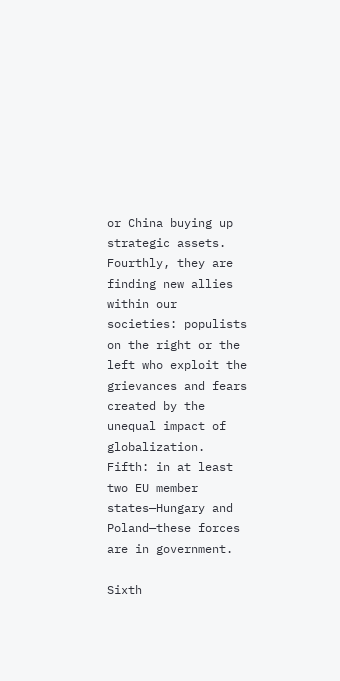or China buying up strategic assets. Fourthly, they are finding new allies within our societies: populists on the right or the left who exploit the grievances and fears created by the unequal impact of globalization. Fifth: in at least two EU member states—Hungary and Poland—these forces are in government.

Sixth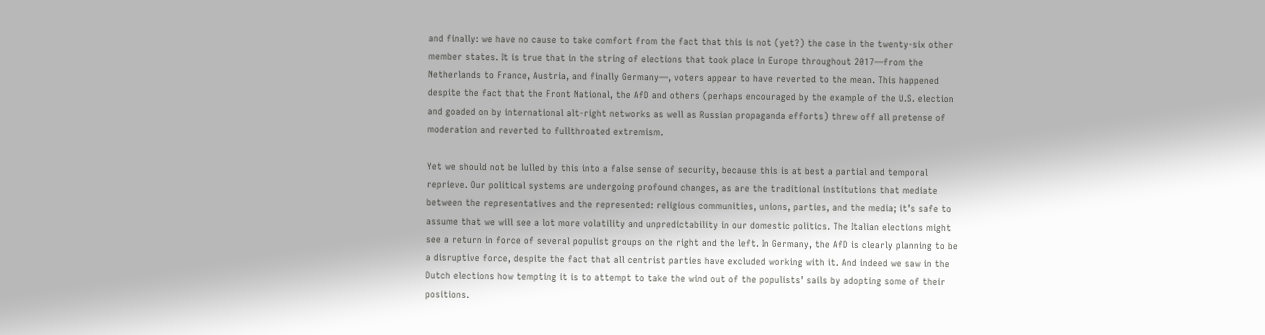and finally: we have no cause to take comfort from the fact that this is not (yet?) the case in the twenty-six other member states. It is true that in the string of elections that took place in Europe throughout 2017—from the Netherlands to France, Austria, and finally Germany—, voters appear to have reverted to the mean. This happened despite the fact that the Front National, the AfD and others (perhaps encouraged by the example of the U.S. election and goaded on by international alt-right networks as well as Russian propaganda efforts) threw off all pretense of moderation and reverted to fullthroated extremism.

Yet we should not be lulled by this into a false sense of security, because this is at best a partial and temporal reprieve. Our political systems are undergoing profound changes, as are the traditional institutions that mediate between the representatives and the represented: religious communities, unions, parties, and the media; it’s safe to assume that we will see a lot more volatility and unpredictability in our domestic politics. The Italian elections might see a return in force of several populist groups on the right and the left. In Germany, the AfD is clearly planning to be a disruptive force, despite the fact that all centrist parties have excluded working with it. And indeed we saw in the Dutch elections how tempting it is to attempt to take the wind out of the populists’ sails by adopting some of their positions.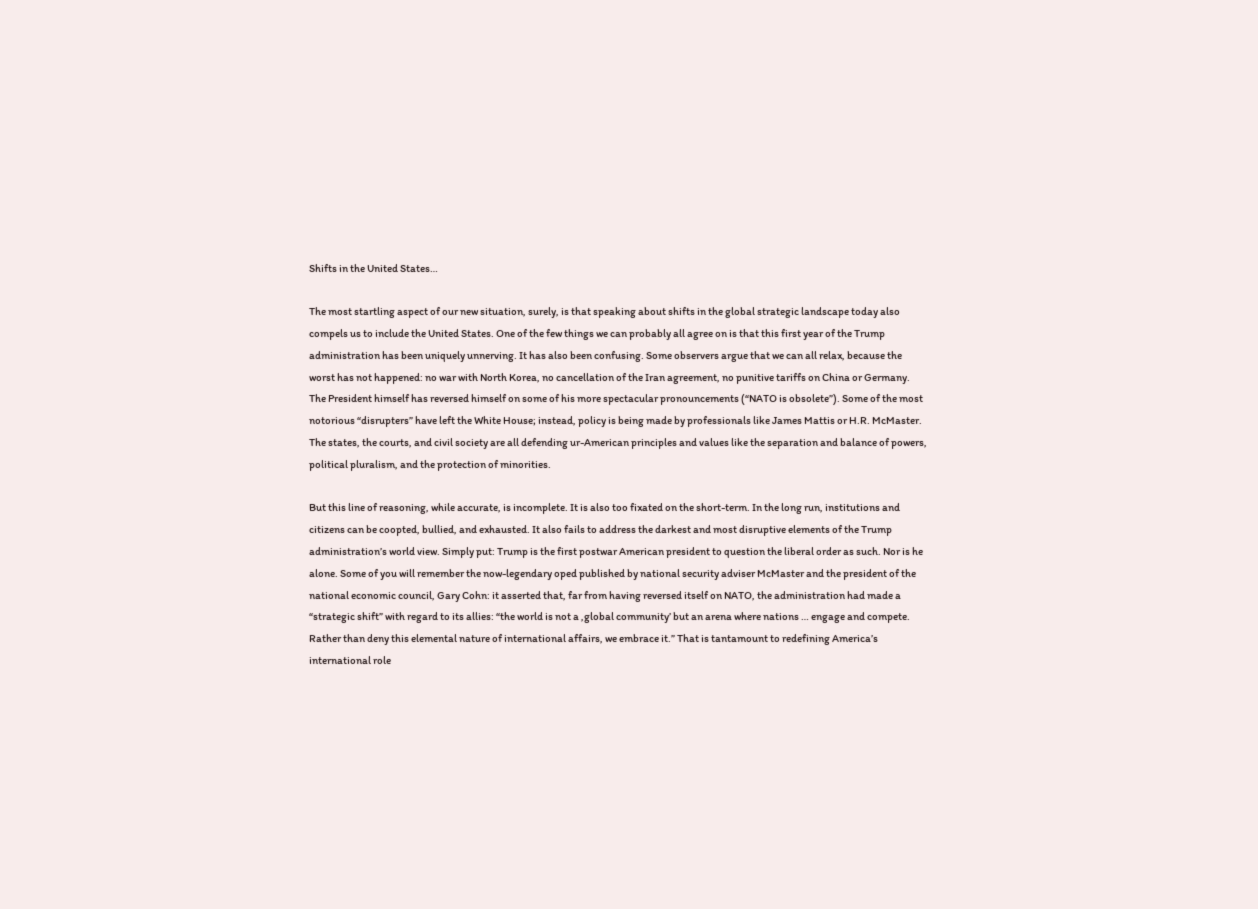Shifts in the United States…

The most startling aspect of our new situation, surely, is that speaking about shifts in the global strategic landscape today also compels us to include the United States. One of the few things we can probably all agree on is that this first year of the Trump administration has been uniquely unnerving. It has also been confusing. Some observers argue that we can all relax, because the worst has not happened: no war with North Korea, no cancellation of the Iran agreement, no punitive tariffs on China or Germany. The President himself has reversed himself on some of his more spectacular pronouncements (“NATO is obsolete”). Some of the most notorious “disrupters” have left the White House; instead, policy is being made by professionals like James Mattis or H.R. McMaster. The states, the courts, and civil society are all defending ur-American principles and values like the separation and balance of powers, political pluralism, and the protection of minorities.

But this line of reasoning, while accurate, is incomplete. It is also too fixated on the short-term. In the long run, institutions and citizens can be coopted, bullied, and exhausted. It also fails to address the darkest and most disruptive elements of the Trump administration’s world view. Simply put: Trump is the first postwar American president to question the liberal order as such. Nor is he alone. Some of you will remember the now-legendary oped published by national security adviser McMaster and the president of the national economic council, Gary Cohn: it asserted that, far from having reversed itself on NATO, the administration had made a “strategic shift” with regard to its allies: “the world is not a ,global community’ but an arena where nations … engage and compete. Rather than deny this elemental nature of international affairs, we embrace it.” That is tantamount to redefining America’s international role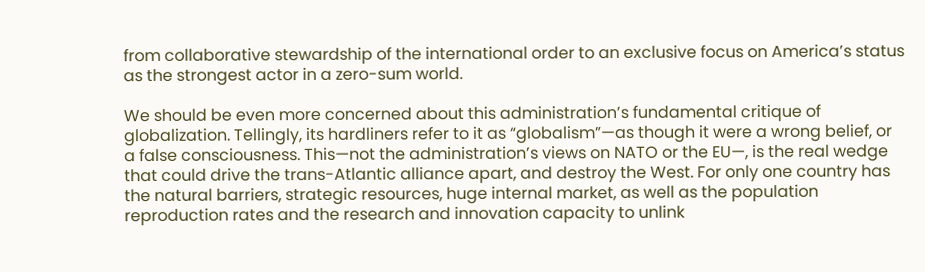from collaborative stewardship of the international order to an exclusive focus on America’s status as the strongest actor in a zero-sum world.

We should be even more concerned about this administration’s fundamental critique of globalization. Tellingly, its hardliners refer to it as “globalism”—as though it were a wrong belief, or a false consciousness. This—not the administration’s views on NATO or the EU—, is the real wedge that could drive the trans-Atlantic alliance apart, and destroy the West. For only one country has the natural barriers, strategic resources, huge internal market, as well as the population reproduction rates and the research and innovation capacity to unlink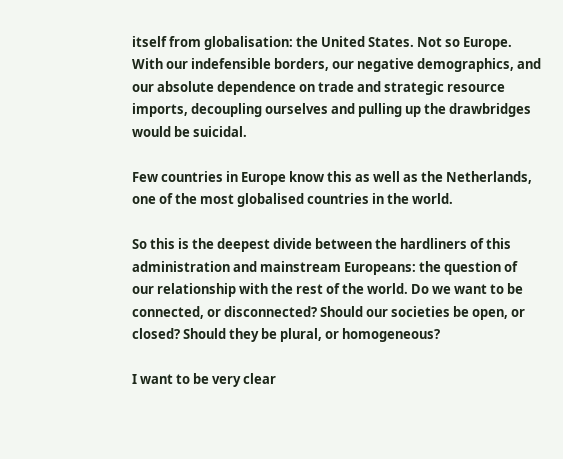itself from globalisation: the United States. Not so Europe. With our indefensible borders, our negative demographics, and our absolute dependence on trade and strategic resource imports, decoupling ourselves and pulling up the drawbridges would be suicidal.

Few countries in Europe know this as well as the Netherlands, one of the most globalised countries in the world.

So this is the deepest divide between the hardliners of this administration and mainstream Europeans: the question of our relationship with the rest of the world. Do we want to be connected, or disconnected? Should our societies be open, or closed? Should they be plural, or homogeneous?

I want to be very clear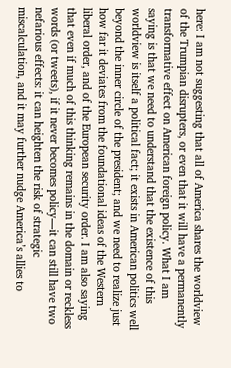here: I am not suggesting that all of America shares the worldview of the Trumpian disrupters, or even that it will have a permanently transformative effect on American foreign policy. What I am saying is that we need to understand that the existence of this worldview is itself a political fact; it exists in American politics well beyond the inner circle of the president; and we need to realize just how far it deviates from the foundational ideas of the Western liberal order, and of the European security order. I am also saying that even if much of this thinking remains in the domain or reckless words (or tweets), if it never becomes policy—it can still have two nefarious effects: it can heighten the risk of strategic miscalculation, and it may further nudge America’s allies to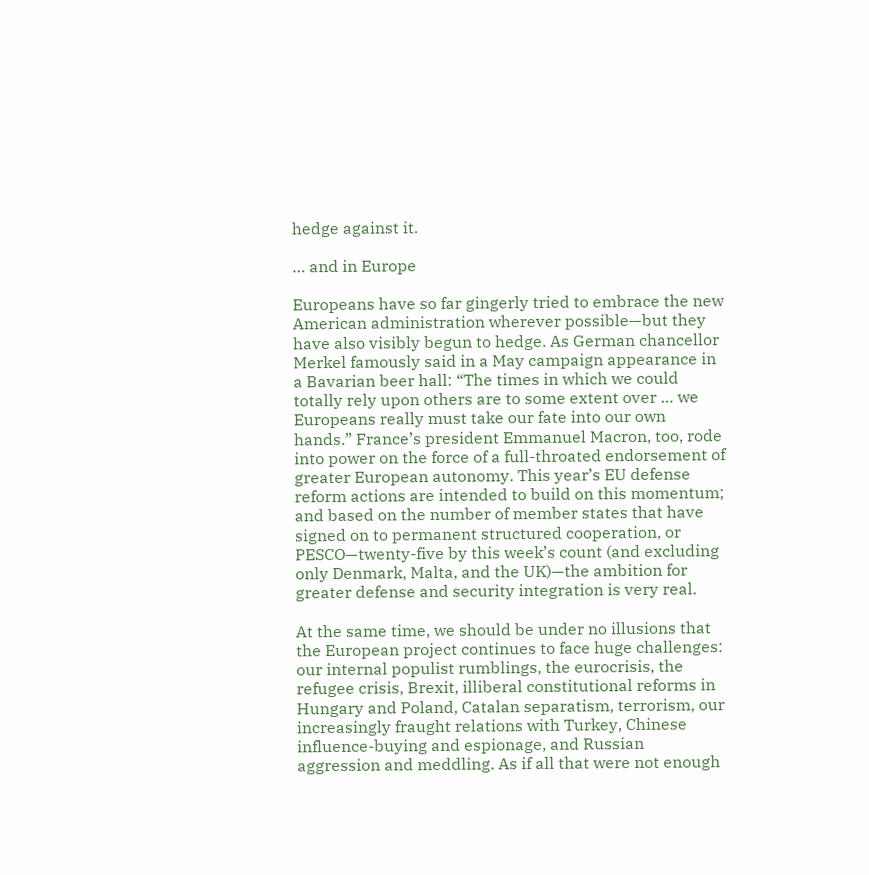hedge against it.

… and in Europe

Europeans have so far gingerly tried to embrace the new American administration wherever possible—but they have also visibly begun to hedge. As German chancellor Merkel famously said in a May campaign appearance in a Bavarian beer hall: “The times in which we could totally rely upon others are to some extent over … we Europeans really must take our fate into our own hands.” France’s president Emmanuel Macron, too, rode into power on the force of a full-throated endorsement of greater European autonomy. This year’s EU defense reform actions are intended to build on this momentum; and based on the number of member states that have signed on to permanent structured cooperation, or PESCO—twenty-five by this week’s count (and excluding only Denmark, Malta, and the UK)—the ambition for greater defense and security integration is very real.

At the same time, we should be under no illusions that the European project continues to face huge challenges: our internal populist rumblings, the eurocrisis, the refugee crisis, Brexit, illiberal constitutional reforms in Hungary and Poland, Catalan separatism, terrorism, our increasingly fraught relations with Turkey, Chinese influence-buying and espionage, and Russian aggression and meddling. As if all that were not enough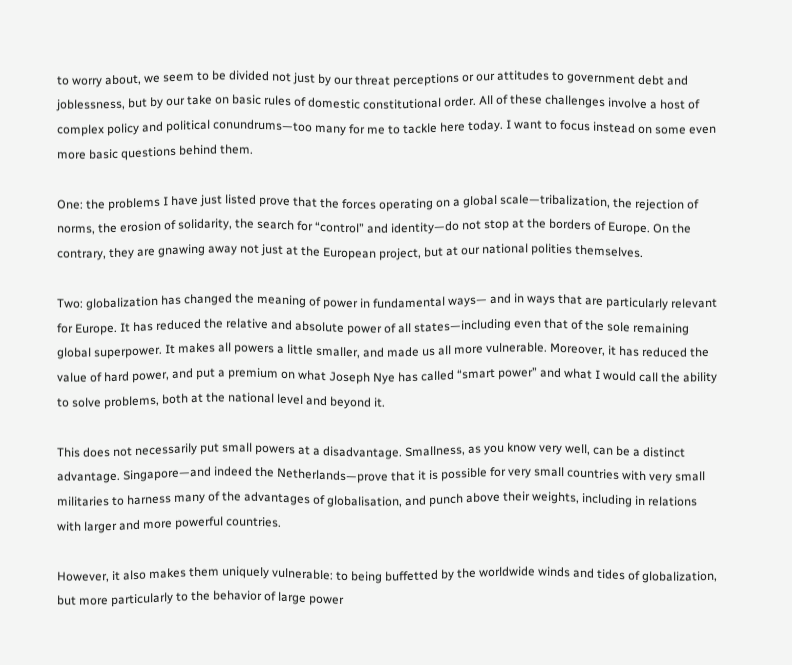to worry about, we seem to be divided not just by our threat perceptions or our attitudes to government debt and joblessness, but by our take on basic rules of domestic constitutional order. All of these challenges involve a host of complex policy and political conundrums—too many for me to tackle here today. I want to focus instead on some even more basic questions behind them.

One: the problems I have just listed prove that the forces operating on a global scale—tribalization, the rejection of norms, the erosion of solidarity, the search for “control” and identity—do not stop at the borders of Europe. On the contrary, they are gnawing away not just at the European project, but at our national polities themselves.

Two: globalization has changed the meaning of power in fundamental ways— and in ways that are particularly relevant for Europe. It has reduced the relative and absolute power of all states—including even that of the sole remaining global superpower. It makes all powers a little smaller, and made us all more vulnerable. Moreover, it has reduced the value of hard power, and put a premium on what Joseph Nye has called “smart power” and what I would call the ability to solve problems, both at the national level and beyond it.

This does not necessarily put small powers at a disadvantage. Smallness, as you know very well, can be a distinct advantage. Singapore—and indeed the Netherlands—prove that it is possible for very small countries with very small militaries to harness many of the advantages of globalisation, and punch above their weights, including in relations with larger and more powerful countries.

However, it also makes them uniquely vulnerable: to being buffetted by the worldwide winds and tides of globalization, but more particularly to the behavior of large power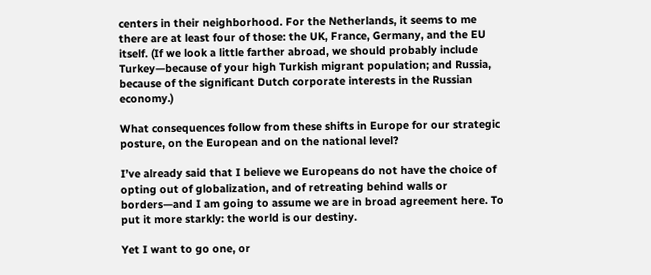centers in their neighborhood. For the Netherlands, it seems to me there are at least four of those: the UK, France, Germany, and the EU itself. (If we look a little farther abroad, we should probably include Turkey—because of your high Turkish migrant population; and Russia, because of the significant Dutch corporate interests in the Russian economy.)

What consequences follow from these shifts in Europe for our strategic posture, on the European and on the national level?

I’ve already said that I believe we Europeans do not have the choice of opting out of globalization, and of retreating behind walls or borders—and I am going to assume we are in broad agreement here. To put it more starkly: the world is our destiny.

Yet I want to go one, or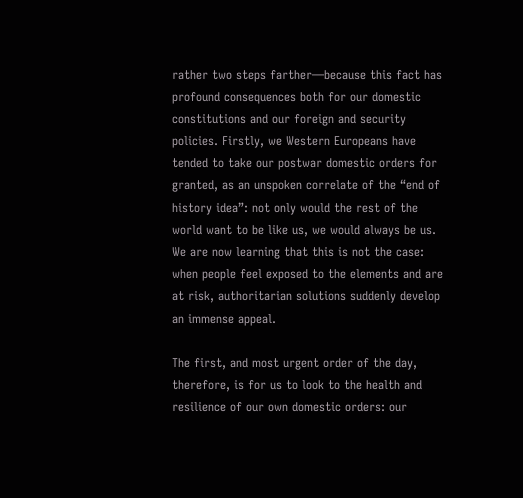rather two steps farther—because this fact has profound consequences both for our domestic constitutions and our foreign and security policies. Firstly, we Western Europeans have tended to take our postwar domestic orders for granted, as an unspoken correlate of the “end of history idea”: not only would the rest of the world want to be like us, we would always be us. We are now learning that this is not the case: when people feel exposed to the elements and are at risk, authoritarian solutions suddenly develop an immense appeal.

The first, and most urgent order of the day, therefore, is for us to look to the health and resilience of our own domestic orders: our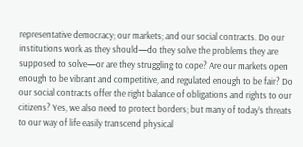representative democracy; our markets; and our social contracts. Do our institutions work as they should—do they solve the problems they are supposed to solve—or are they struggling to cope? Are our markets open enough to be vibrant and competitive, and regulated enough to be fair? Do our social contracts offer the right balance of obligations and rights to our citizens? Yes, we also need to protect borders; but many of today’s threats to our way of life easily transcend physical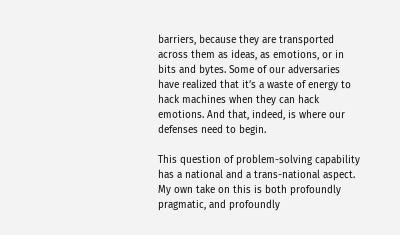barriers, because they are transported across them as ideas, as emotions, or in bits and bytes. Some of our adversaries have realized that it’s a waste of energy to hack machines when they can hack emotions. And that, indeed, is where our defenses need to begin.

This question of problem-solving capability has a national and a trans-national aspect. My own take on this is both profoundly pragmatic, and profoundly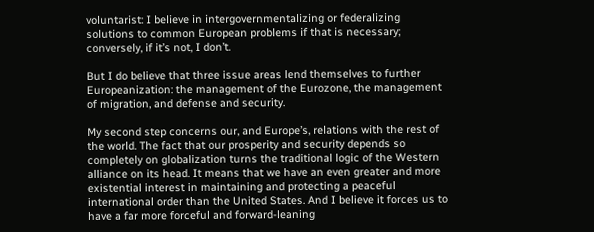voluntarist: I believe in intergovernmentalizing or federalizing solutions to common European problems if that is necessary; conversely, if it’s not, I don’t.

But I do believe that three issue areas lend themselves to further Europeanization: the management of the Eurozone, the management of migration, and defense and security.

My second step concerns our, and Europe’s, relations with the rest of the world. The fact that our prosperity and security depends so completely on globalization turns the traditional logic of the Western alliance on its head. It means that we have an even greater and more existential interest in maintaining and protecting a peaceful international order than the United States. And I believe it forces us to have a far more forceful and forward-leaning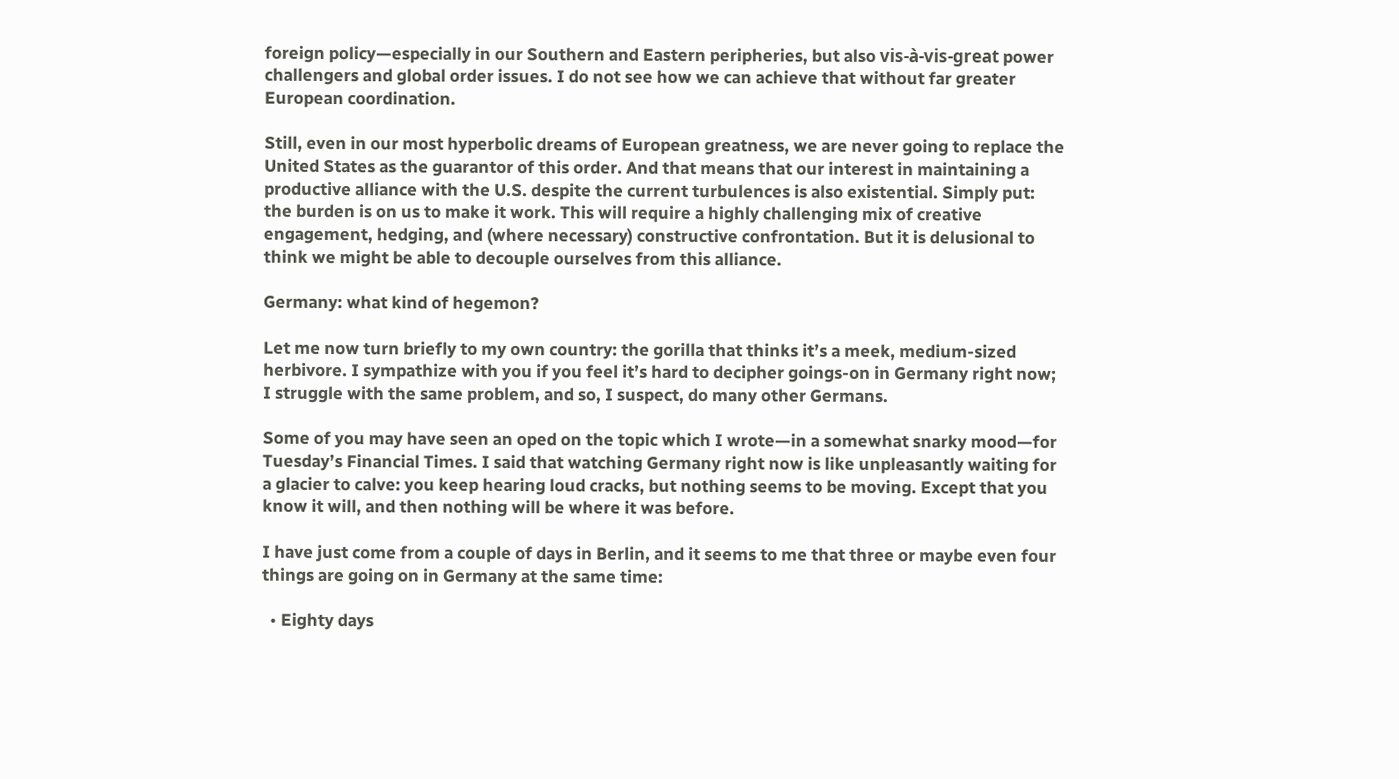foreign policy—especially in our Southern and Eastern peripheries, but also vis-à-vis-great power challengers and global order issues. I do not see how we can achieve that without far greater European coordination.

Still, even in our most hyperbolic dreams of European greatness, we are never going to replace the United States as the guarantor of this order. And that means that our interest in maintaining a productive alliance with the U.S. despite the current turbulences is also existential. Simply put: the burden is on us to make it work. This will require a highly challenging mix of creative engagement, hedging, and (where necessary) constructive confrontation. But it is delusional to think we might be able to decouple ourselves from this alliance.

Germany: what kind of hegemon?

Let me now turn briefly to my own country: the gorilla that thinks it’s a meek, medium-sized herbivore. I sympathize with you if you feel it’s hard to decipher goings-on in Germany right now; I struggle with the same problem, and so, I suspect, do many other Germans.

Some of you may have seen an oped on the topic which I wrote—in a somewhat snarky mood—for Tuesday’s Financial Times. I said that watching Germany right now is like unpleasantly waiting for a glacier to calve: you keep hearing loud cracks, but nothing seems to be moving. Except that you know it will, and then nothing will be where it was before.

I have just come from a couple of days in Berlin, and it seems to me that three or maybe even four things are going on in Germany at the same time:

  • Eighty days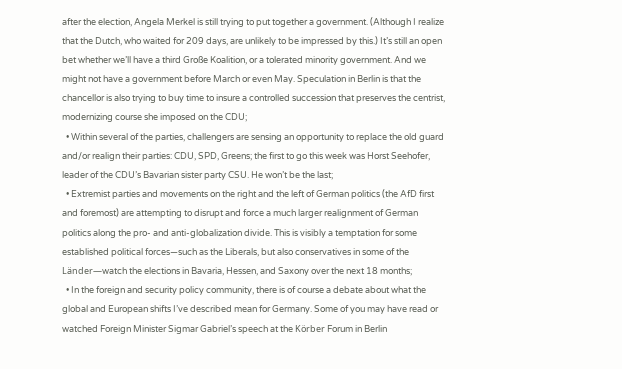after the election, Angela Merkel is still trying to put together a government. (Although I realize that the Dutch, who waited for 209 days, are unlikely to be impressed by this.) It’s still an open bet whether we’ll have a third Große Koalition, or a tolerated minority government. And we might not have a government before March or even May. Speculation in Berlin is that the chancellor is also trying to buy time to insure a controlled succession that preserves the centrist, modernizing course she imposed on the CDU;
  • Within several of the parties, challengers are sensing an opportunity to replace the old guard and/or realign their parties: CDU, SPD, Greens; the first to go this week was Horst Seehofer, leader of the CDU’s Bavarian sister party CSU. He won’t be the last;
  • Extremist parties and movements on the right and the left of German politics (the AfD first and foremost) are attempting to disrupt and force a much larger realignment of German politics along the pro- and anti-globalization divide. This is visibly a temptation for some established political forces—such as the Liberals, but also conservatives in some of the Länder—watch the elections in Bavaria, Hessen, and Saxony over the next 18 months;
  • In the foreign and security policy community, there is of course a debate about what the global and European shifts I’ve described mean for Germany. Some of you may have read or watched Foreign Minister Sigmar Gabriel’s speech at the Körber Forum in Berlin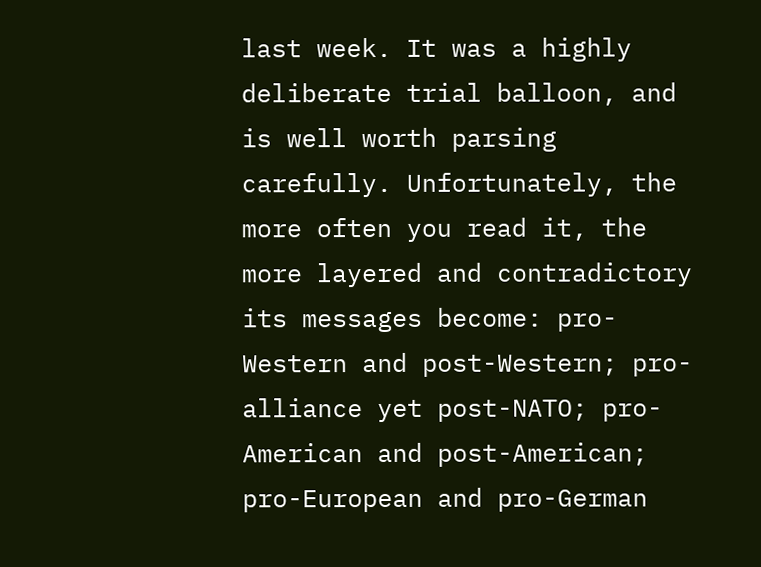last week. It was a highly deliberate trial balloon, and is well worth parsing carefully. Unfortunately, the more often you read it, the more layered and contradictory its messages become: pro-Western and post-Western; pro-alliance yet post-NATO; pro-American and post-American; pro-European and pro-German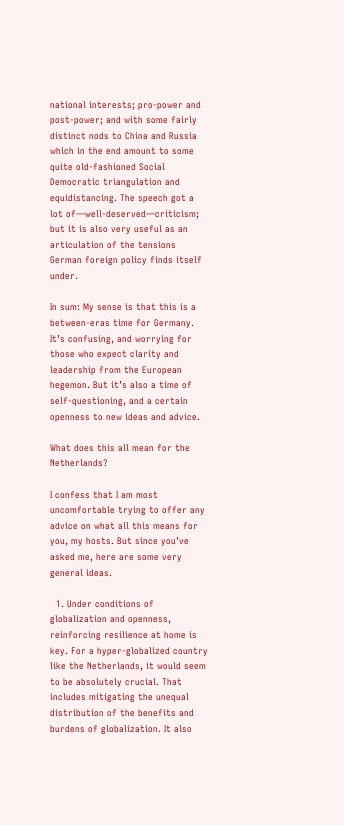national interests; pro-power and post-power; and with some fairly distinct nods to China and Russia which in the end amount to some quite old-fashioned Social Democratic triangulation and equidistancing. The speech got a lot of—well-deserved—criticism; but it is also very useful as an articulation of the tensions German foreign policy finds itself under.

In sum: My sense is that this is a between-eras time for Germany. It’s confusing, and worrying for those who expect clarity and leadership from the European hegemon. But it’s also a time of self-questioning, and a certain openness to new ideas and advice.

What does this all mean for the Netherlands?

I confess that I am most uncomfortable trying to offer any advice on what all this means for you, my hosts. But since you’ve asked me, here are some very general ideas.

  1. Under conditions of globalization and openness, reinforcing resilience at home is key. For a hyper-globalized country like the Netherlands, it would seem to be absolutely crucial. That includes mitigating the unequal distribution of the benefits and burdens of globalization. It also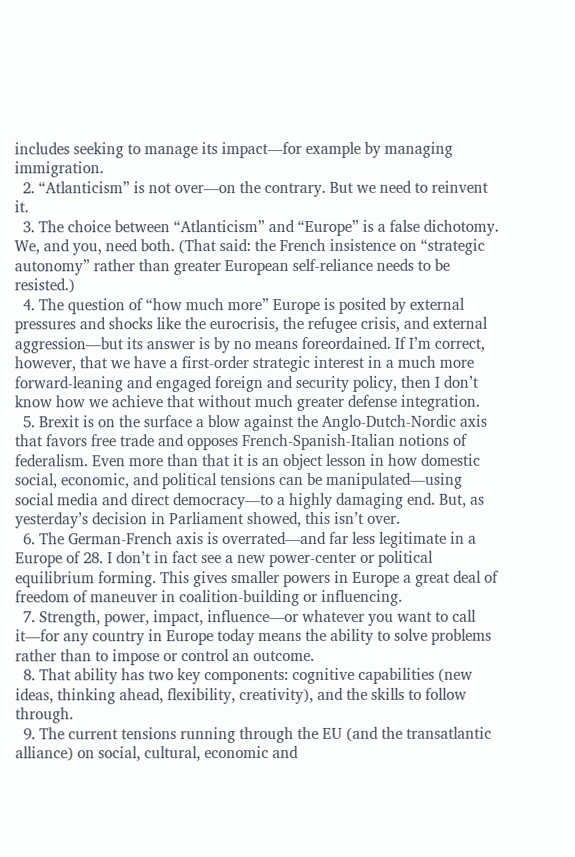includes seeking to manage its impact—for example by managing immigration.
  2. “Atlanticism” is not over—on the contrary. But we need to reinvent it.
  3. The choice between “Atlanticism” and “Europe” is a false dichotomy. We, and you, need both. (That said: the French insistence on “strategic autonomy” rather than greater European self-reliance needs to be resisted.)
  4. The question of “how much more” Europe is posited by external pressures and shocks like the eurocrisis, the refugee crisis, and external aggression—but its answer is by no means foreordained. If I’m correct, however, that we have a first-order strategic interest in a much more forward-leaning and engaged foreign and security policy, then I don’t know how we achieve that without much greater defense integration.
  5. Brexit is on the surface a blow against the Anglo-Dutch-Nordic axis that favors free trade and opposes French-Spanish-Italian notions of federalism. Even more than that it is an object lesson in how domestic social, economic, and political tensions can be manipulated—using social media and direct democracy—to a highly damaging end. But, as yesterday’s decision in Parliament showed, this isn’t over.
  6. The German-French axis is overrated—and far less legitimate in a Europe of 28. I don’t in fact see a new power-center or political equilibrium forming. This gives smaller powers in Europe a great deal of freedom of maneuver in coalition-building or influencing.
  7. Strength, power, impact, influence—or whatever you want to call it—for any country in Europe today means the ability to solve problems rather than to impose or control an outcome.
  8. That ability has two key components: cognitive capabilities (new ideas, thinking ahead, flexibility, creativity), and the skills to follow through.
  9. The current tensions running through the EU (and the transatlantic alliance) on social, cultural, economic and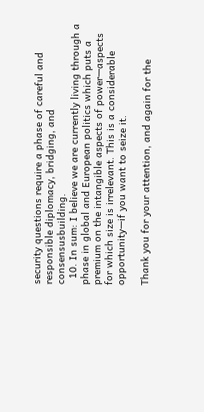security questions require a phase of careful and responsible diplomacy, bridging, and consensusbuilding.
  10. In sum: I believe we are currently living through a phase in global and European politics which puts a premium on the intangible aspects of power—aspects for which size is irrelevant. This is a considerable opportunity—if you want to seize it.

Thank you for your attention, and again for the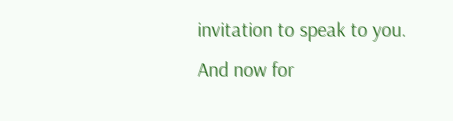invitation to speak to you.  And now for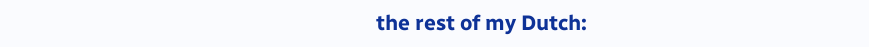the rest of my Dutch: